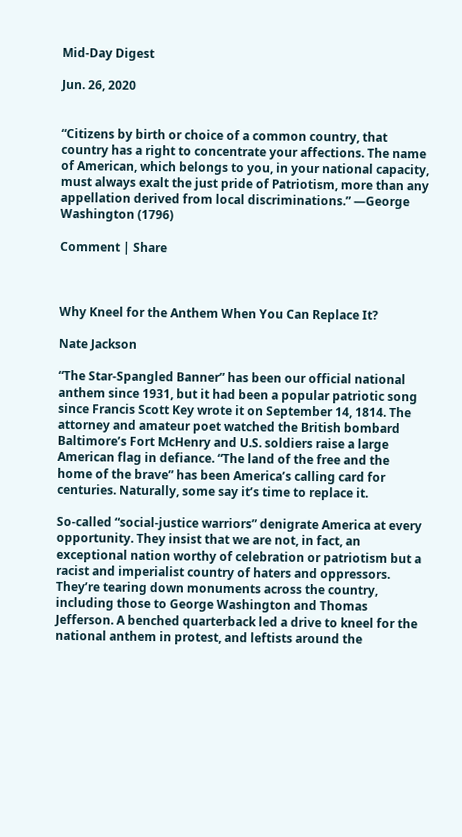Mid-Day Digest

Jun. 26, 2020


“Citizens by birth or choice of a common country, that country has a right to concentrate your affections. The name of American, which belongs to you, in your national capacity, must always exalt the just pride of Patriotism, more than any appellation derived from local discriminations.” —George Washington (1796)

Comment | Share



Why Kneel for the Anthem When You Can Replace It?

Nate Jackson

“The Star-Spangled Banner” has been our official national anthem since 1931, but it had been a popular patriotic song since Francis Scott Key wrote it on September 14, 1814. The attorney and amateur poet watched the British bombard Baltimore’s Fort McHenry and U.S. soldiers raise a large American flag in defiance. “The land of the free and the home of the brave” has been America’s calling card for centuries. Naturally, some say it’s time to replace it.

So-called “social-justice warriors” denigrate America at every opportunity. They insist that we are not, in fact, an exceptional nation worthy of celebration or patriotism but a racist and imperialist country of haters and oppressors. They’re tearing down monuments across the country, including those to George Washington and Thomas Jefferson. A benched quarterback led a drive to kneel for the national anthem in protest, and leftists around the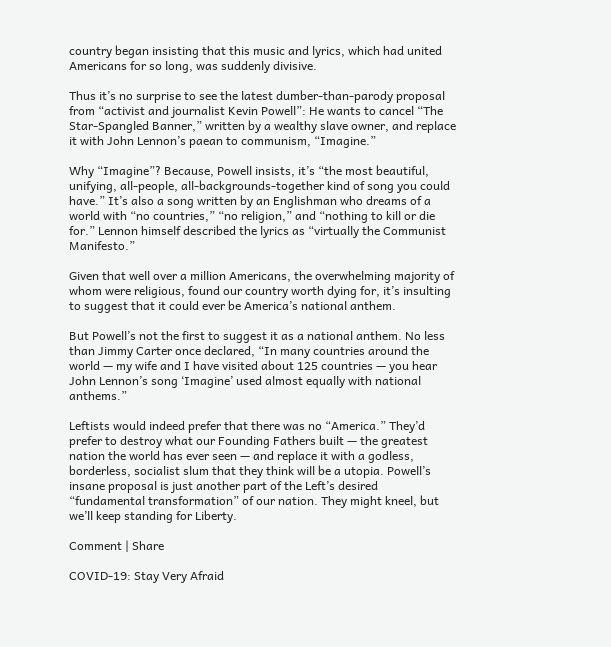country began insisting that this music and lyrics, which had united Americans for so long, was suddenly divisive.

Thus it’s no surprise to see the latest dumber-than-parody proposal from “activist and journalist Kevin Powell”: He wants to cancel “The Star-Spangled Banner,” written by a wealthy slave owner, and replace it with John Lennon’s paean to communism, “Imagine.”

Why “Imagine”? Because, Powell insists, it’s “the most beautiful, unifying, all-people, all-backgrounds-together kind of song you could have.” It’s also a song written by an Englishman who dreams of a world with “no countries,” “no religion,” and “nothing to kill or die for.” Lennon himself described the lyrics as “virtually the Communist Manifesto.”

Given that well over a million Americans, the overwhelming majority of whom were religious, found our country worth dying for, it’s insulting to suggest that it could ever be America’s national anthem.

But Powell’s not the first to suggest it as a national anthem. No less than Jimmy Carter once declared, “In many countries around the world — my wife and I have visited about 125 countries — you hear John Lennon’s song ‘Imagine’ used almost equally with national anthems.”

Leftists would indeed prefer that there was no “America.” They’d prefer to destroy what our Founding Fathers built — the greatest nation the world has ever seen — and replace it with a godless, borderless, socialist slum that they think will be a utopia. Powell’s insane proposal is just another part of the Left’s desired “fundamental transformation” of our nation. They might kneel, but we’ll keep standing for Liberty.

Comment | Share

COVID-19: Stay Very Afraid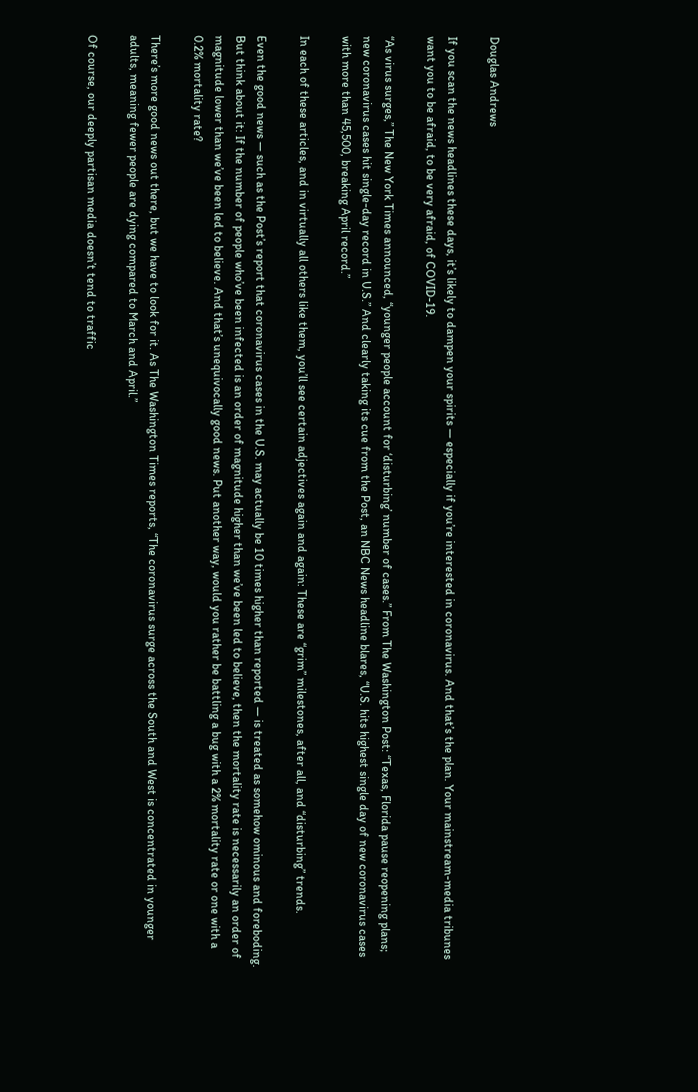Douglas Andrews

If you scan the news headlines these days, it’s likely to dampen your spirits — especially if you’re interested in coronavirus. And that’s the plan. Your mainstream-media tribunes want you to be afraid, to be very afraid, of COVID-19.

“As virus surges,” The New York Times announced, “younger people account for ‘disturbing’ number of cases.” From The Washington Post: “Texas, Florida pause reopening plans; new coronavirus cases hit single-day record in U.S.” And clearly taking its cue from the Post, an NBC News headline blares, “U.S. hits highest single day of new coronavirus cases with more than 45,500, breaking April record.”

In each of these articles, and in virtually all others like them, you’ll see certain adjectives again and again: These are “grim” milestones, after all, and “disturbing” trends.

Even the good news — such as the Post’s report that coronavirus cases in the U.S. may actually be 10 times higher than reported — is treated as somehow ominous and foreboding. But think about it: If the number of people who’ve been infected is an order of magnitude higher than we’ve been led to believe, then the mortality rate is necessarily an order of magnitude lower than we’ve been led to believe. And that’s unequivocally good news. Put another way, would you rather be battling a bug with a 2% mortality rate or one with a 0.2% mortality rate?

There’s more good news out there, but we have to look for it. As The Washington Times reports, “The coronavirus surge across the South and West is concentrated in younger adults, meaning fewer people are dying compared to March and April.”

Of course, our deeply partisan media doesn’t tend to traffic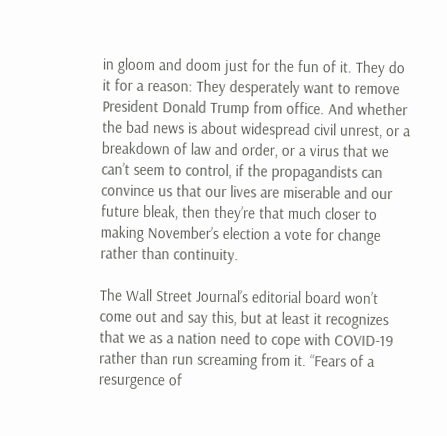in gloom and doom just for the fun of it. They do it for a reason: They desperately want to remove President Donald Trump from office. And whether the bad news is about widespread civil unrest, or a breakdown of law and order, or a virus that we can’t seem to control, if the propagandists can convince us that our lives are miserable and our future bleak, then they’re that much closer to making November’s election a vote for change rather than continuity.

The Wall Street Journal’s editorial board won’t come out and say this, but at least it recognizes that we as a nation need to cope with COVID-19 rather than run screaming from it. “Fears of a resurgence of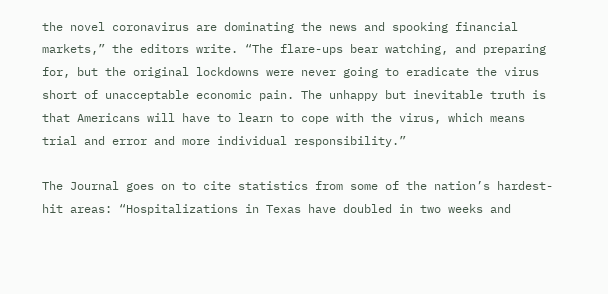the novel coronavirus are dominating the news and spooking financial markets,” the editors write. “The flare-ups bear watching, and preparing for, but the original lockdowns were never going to eradicate the virus short of unacceptable economic pain. The unhappy but inevitable truth is that Americans will have to learn to cope with the virus, which means trial and error and more individual responsibility.”

The Journal goes on to cite statistics from some of the nation’s hardest-hit areas: “Hospitalizations in Texas have doubled in two weeks and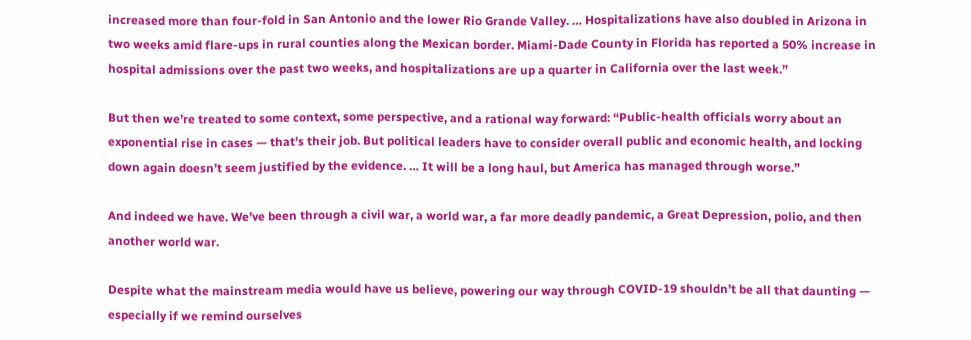increased more than four-fold in San Antonio and the lower Rio Grande Valley. … Hospitalizations have also doubled in Arizona in two weeks amid flare-ups in rural counties along the Mexican border. Miami-Dade County in Florida has reported a 50% increase in hospital admissions over the past two weeks, and hospitalizations are up a quarter in California over the last week.”

But then we’re treated to some context, some perspective, and a rational way forward: “Public-health officials worry about an exponential rise in cases — that’s their job. But political leaders have to consider overall public and economic health, and locking down again doesn’t seem justified by the evidence. … It will be a long haul, but America has managed through worse.”

And indeed we have. We’ve been through a civil war, a world war, a far more deadly pandemic, a Great Depression, polio, and then another world war.

Despite what the mainstream media would have us believe, powering our way through COVID-19 shouldn’t be all that daunting — especially if we remind ourselves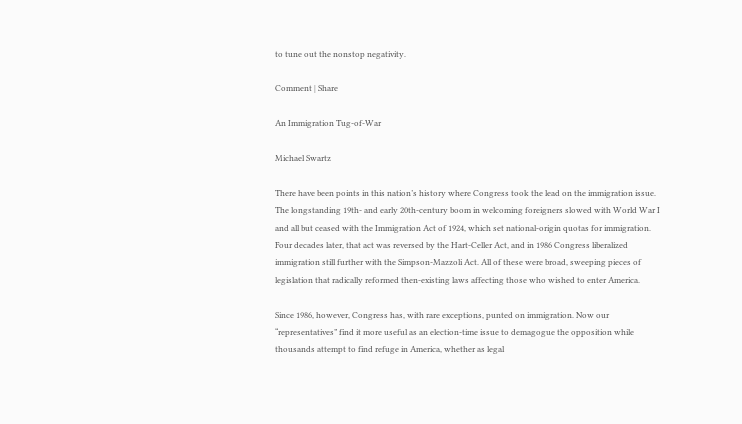to tune out the nonstop negativity.

Comment | Share

An Immigration Tug-of-War

Michael Swartz

There have been points in this nation’s history where Congress took the lead on the immigration issue. The longstanding 19th- and early 20th-century boom in welcoming foreigners slowed with World War I and all but ceased with the Immigration Act of 1924, which set national-origin quotas for immigration. Four decades later, that act was reversed by the Hart-Celler Act, and in 1986 Congress liberalized immigration still further with the Simpson-Mazzoli Act. All of these were broad, sweeping pieces of legislation that radically reformed then-existing laws affecting those who wished to enter America.

Since 1986, however, Congress has, with rare exceptions, punted on immigration. Now our “representatives” find it more useful as an election-time issue to demagogue the opposition while thousands attempt to find refuge in America, whether as legal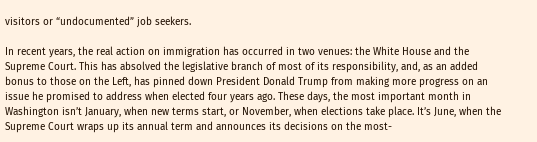visitors or “undocumented” job seekers.

In recent years, the real action on immigration has occurred in two venues: the White House and the Supreme Court. This has absolved the legislative branch of most of its responsibility, and, as an added bonus to those on the Left, has pinned down President Donald Trump from making more progress on an issue he promised to address when elected four years ago. These days, the most important month in Washington isn’t January, when new terms start, or November, when elections take place. It’s June, when the Supreme Court wraps up its annual term and announces its decisions on the most-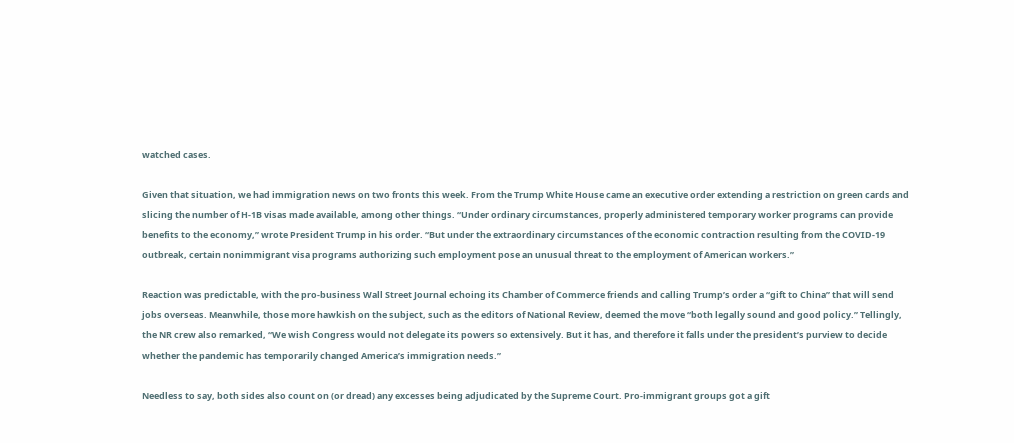watched cases.

Given that situation, we had immigration news on two fronts this week. From the Trump White House came an executive order extending a restriction on green cards and slicing the number of H-1B visas made available, among other things. “Under ordinary circumstances, properly administered temporary worker programs can provide benefits to the economy,” wrote President Trump in his order. “But under the extraordinary circumstances of the economic contraction resulting from the COVID-19 outbreak, certain nonimmigrant visa programs authorizing such employment pose an unusual threat to the employment of American workers.”

Reaction was predictable, with the pro-business Wall Street Journal echoing its Chamber of Commerce friends and calling Trump’s order a “gift to China” that will send jobs overseas. Meanwhile, those more hawkish on the subject, such as the editors of National Review, deemed the move “both legally sound and good policy.” Tellingly, the NR crew also remarked, “We wish Congress would not delegate its powers so extensively. But it has, and therefore it falls under the president’s purview to decide whether the pandemic has temporarily changed America’s immigration needs.”

Needless to say, both sides also count on (or dread) any excesses being adjudicated by the Supreme Court. Pro-immigrant groups got a gift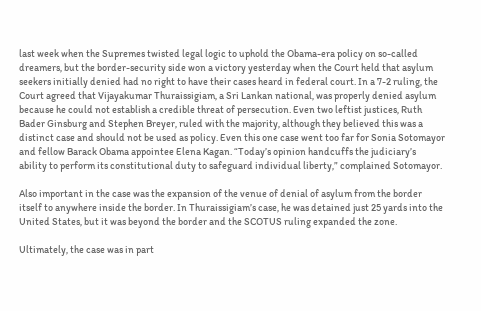last week when the Supremes twisted legal logic to uphold the Obama-era policy on so-called dreamers, but the border-security side won a victory yesterday when the Court held that asylum seekers initially denied had no right to have their cases heard in federal court. In a 7-2 ruling, the Court agreed that Vijayakumar Thuraissigiam, a Sri Lankan national, was properly denied asylum because he could not establish a credible threat of persecution. Even two leftist justices, Ruth Bader Ginsburg and Stephen Breyer, ruled with the majority, although they believed this was a distinct case and should not be used as policy. Even this one case went too far for Sonia Sotomayor and fellow Barack Obama appointee Elena Kagan. “Today’s opinion handcuffs the judiciary’s ability to perform its constitutional duty to safeguard individual liberty,” complained Sotomayor.

Also important in the case was the expansion of the venue of denial of asylum from the border itself to anywhere inside the border. In Thuraissigiam’s case, he was detained just 25 yards into the United States, but it was beyond the border and the SCOTUS ruling expanded the zone.

Ultimately, the case was in part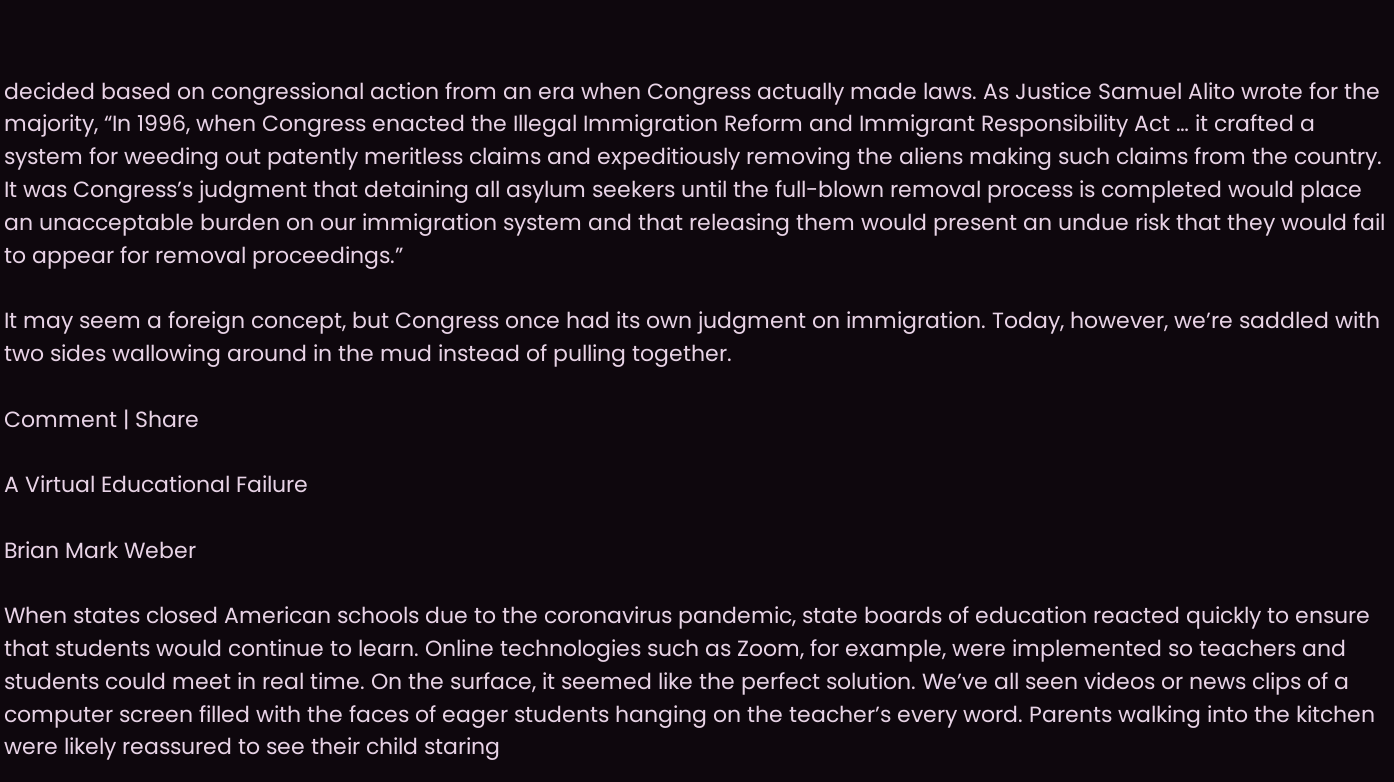decided based on congressional action from an era when Congress actually made laws. As Justice Samuel Alito wrote for the majority, “In 1996, when Congress enacted the Illegal Immigration Reform and Immigrant Responsibility Act … it crafted a system for weeding out patently meritless claims and expeditiously removing the aliens making such claims from the country. It was Congress’s judgment that detaining all asylum seekers until the full-blown removal process is completed would place an unacceptable burden on our immigration system and that releasing them would present an undue risk that they would fail to appear for removal proceedings.”

It may seem a foreign concept, but Congress once had its own judgment on immigration. Today, however, we’re saddled with two sides wallowing around in the mud instead of pulling together.

Comment | Share

A Virtual Educational Failure

Brian Mark Weber

When states closed American schools due to the coronavirus pandemic, state boards of education reacted quickly to ensure that students would continue to learn. Online technologies such as Zoom, for example, were implemented so teachers and students could meet in real time. On the surface, it seemed like the perfect solution. We’ve all seen videos or news clips of a computer screen filled with the faces of eager students hanging on the teacher’s every word. Parents walking into the kitchen were likely reassured to see their child staring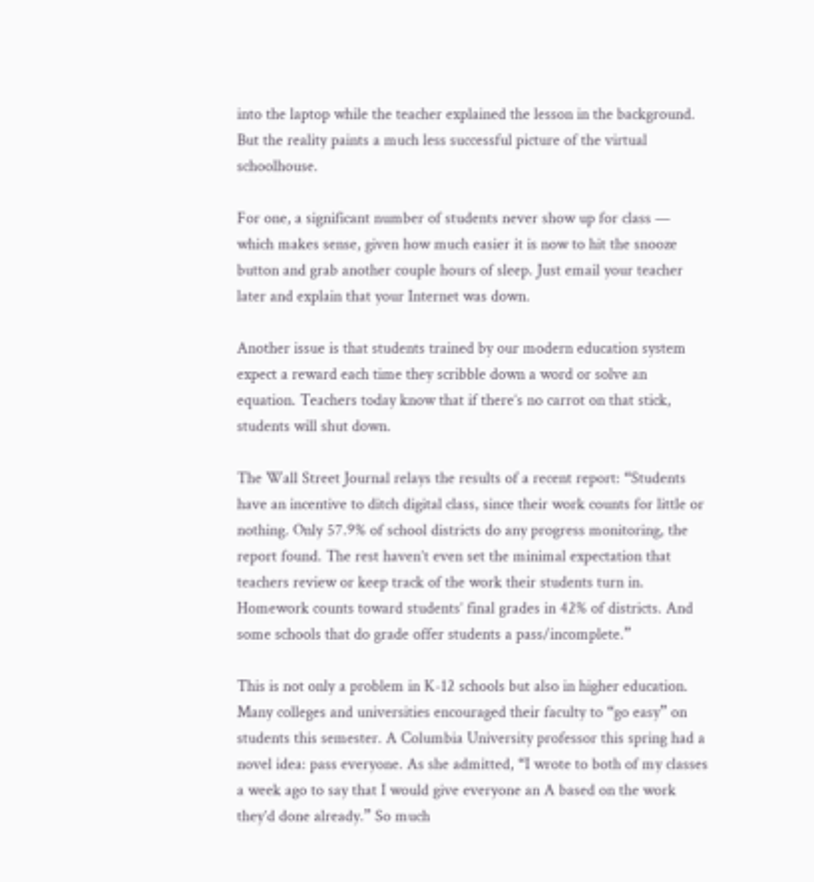into the laptop while the teacher explained the lesson in the background. But the reality paints a much less successful picture of the virtual schoolhouse.

For one, a significant number of students never show up for class — which makes sense, given how much easier it is now to hit the snooze button and grab another couple hours of sleep. Just email your teacher later and explain that your Internet was down.

Another issue is that students trained by our modern education system expect a reward each time they scribble down a word or solve an equation. Teachers today know that if there’s no carrot on that stick, students will shut down.

The Wall Street Journal relays the results of a recent report: “Students have an incentive to ditch digital class, since their work counts for little or nothing. Only 57.9% of school districts do any progress monitoring, the report found. The rest haven’t even set the minimal expectation that teachers review or keep track of the work their students turn in. Homework counts toward students’ final grades in 42% of districts. And some schools that do grade offer students a pass/incomplete.”

This is not only a problem in K-12 schools but also in higher education. Many colleges and universities encouraged their faculty to “go easy” on students this semester. A Columbia University professor this spring had a novel idea: pass everyone. As she admitted, “I wrote to both of my classes a week ago to say that I would give everyone an A based on the work they’d done already.” So much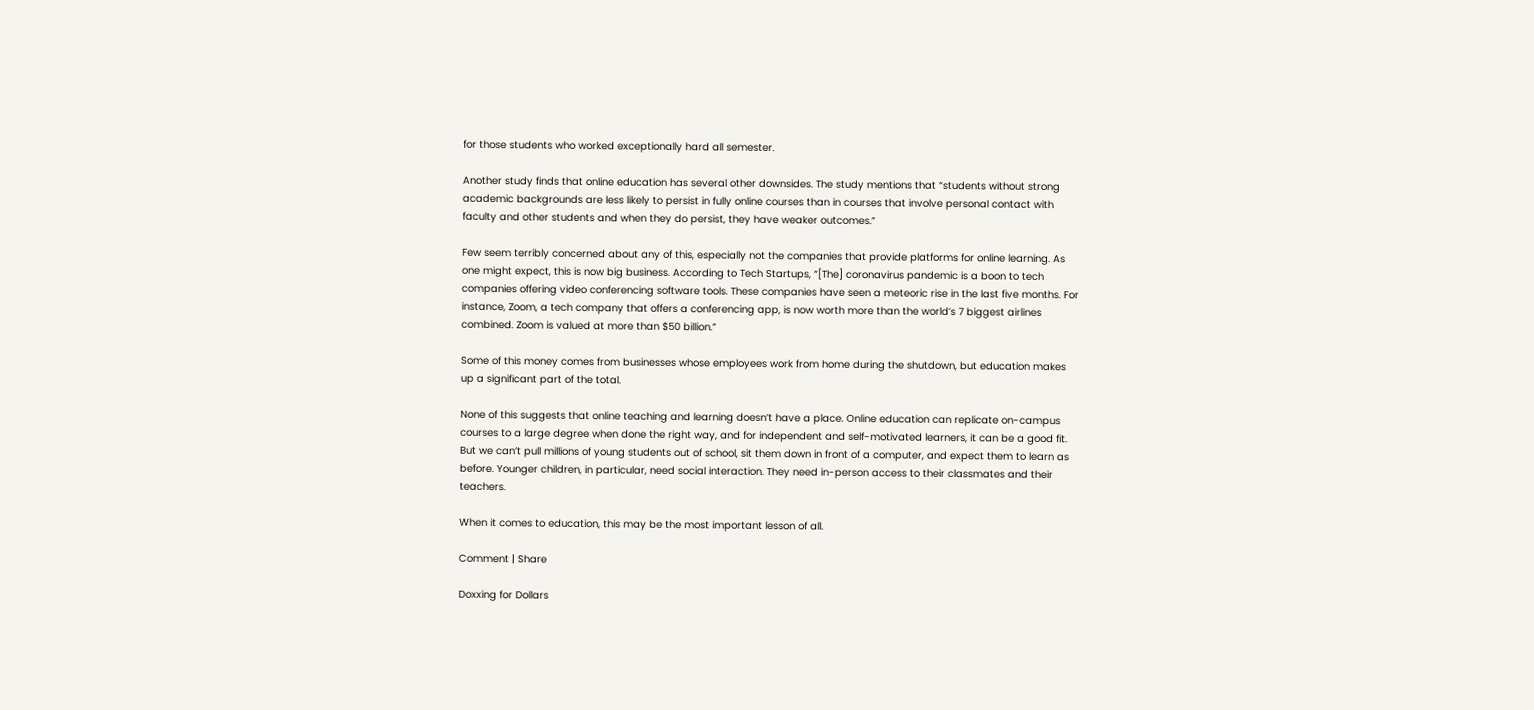for those students who worked exceptionally hard all semester.

Another study finds that online education has several other downsides. The study mentions that “students without strong academic backgrounds are less likely to persist in fully online courses than in courses that involve personal contact with faculty and other students and when they do persist, they have weaker outcomes.”

Few seem terribly concerned about any of this, especially not the companies that provide platforms for online learning. As one might expect, this is now big business. According to Tech Startups, “[The] coronavirus pandemic is a boon to tech companies offering video conferencing software tools. These companies have seen a meteoric rise in the last five months. For instance, Zoom, a tech company that offers a conferencing app, is now worth more than the world’s 7 biggest airlines combined. Zoom is valued at more than $50 billion.”

Some of this money comes from businesses whose employees work from home during the shutdown, but education makes up a significant part of the total.

None of this suggests that online teaching and learning doesn’t have a place. Online education can replicate on-campus courses to a large degree when done the right way, and for independent and self-motivated learners, it can be a good fit. But we can’t pull millions of young students out of school, sit them down in front of a computer, and expect them to learn as before. Younger children, in particular, need social interaction. They need in-person access to their classmates and their teachers.

When it comes to education, this may be the most important lesson of all.

Comment | Share

Doxxing for Dollars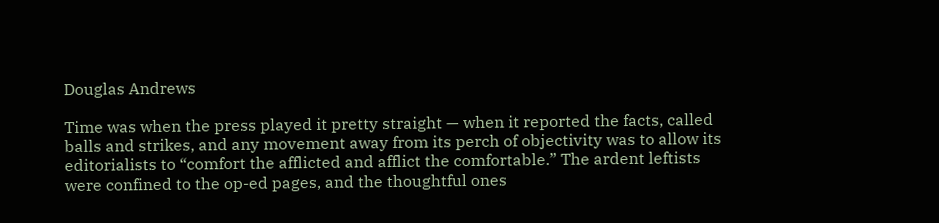Douglas Andrews

Time was when the press played it pretty straight — when it reported the facts, called balls and strikes, and any movement away from its perch of objectivity was to allow its editorialists to “comfort the afflicted and afflict the comfortable.” The ardent leftists were confined to the op-ed pages, and the thoughtful ones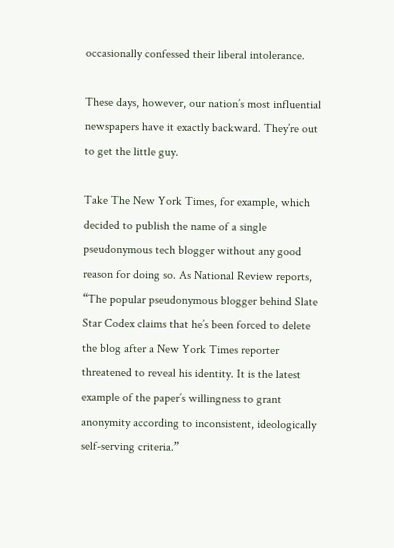occasionally confessed their liberal intolerance.

These days, however, our nation’s most influential newspapers have it exactly backward. They’re out to get the little guy.

Take The New York Times, for example, which decided to publish the name of a single pseudonymous tech blogger without any good reason for doing so. As National Review reports, “The popular pseudonymous blogger behind Slate Star Codex claims that he’s been forced to delete the blog after a New York Times reporter threatened to reveal his identity. It is the latest example of the paper’s willingness to grant anonymity according to inconsistent, ideologically self-serving criteria.”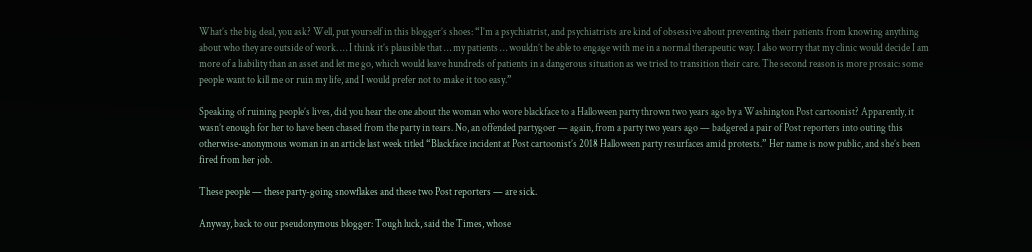What’s the big deal, you ask? Well, put yourself in this blogger’s shoes: “I’m a psychiatrist, and psychiatrists are kind of obsessive about preventing their patients from knowing anything about who they are outside of work. … I think it’s plausible that … my patients … wouldn’t be able to engage with me in a normal therapeutic way. I also worry that my clinic would decide I am more of a liability than an asset and let me go, which would leave hundreds of patients in a dangerous situation as we tried to transition their care. The second reason is more prosaic: some people want to kill me or ruin my life, and I would prefer not to make it too easy.”

Speaking of ruining people’s lives, did you hear the one about the woman who wore blackface to a Halloween party thrown two years ago by a Washington Post cartoonist? Apparently, it wasn’t enough for her to have been chased from the party in tears. No, an offended partygoer — again, from a party two years ago — badgered a pair of Post reporters into outing this otherwise-anonymous woman in an article last week titled “Blackface incident at Post cartoonist’s 2018 Halloween party resurfaces amid protests.” Her name is now public, and she’s been fired from her job.

These people — these party-going snowflakes and these two Post reporters — are sick.

Anyway, back to our pseudonymous blogger: Tough luck, said the Times, whose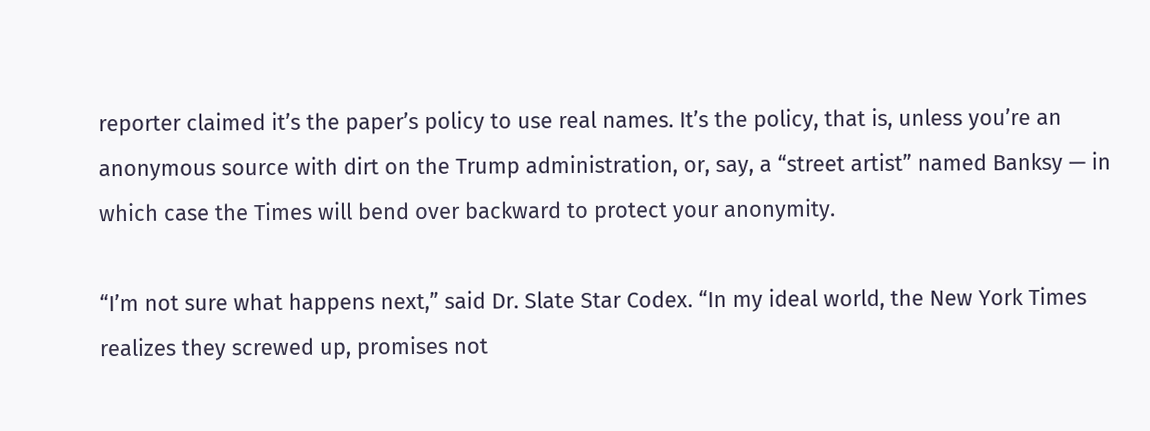reporter claimed it’s the paper’s policy to use real names. It’s the policy, that is, unless you’re an anonymous source with dirt on the Trump administration, or, say, a “street artist” named Banksy — in which case the Times will bend over backward to protect your anonymity.

“I’m not sure what happens next,” said Dr. Slate Star Codex. “In my ideal world, the New York Times realizes they screwed up, promises not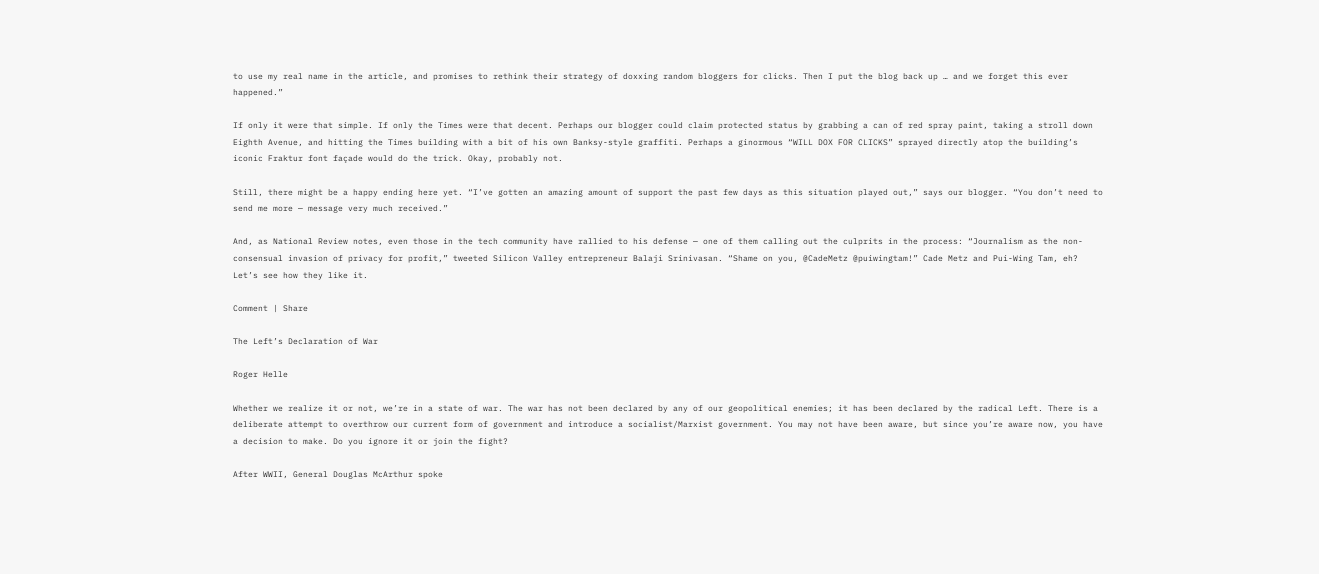to use my real name in the article, and promises to rethink their strategy of doxxing random bloggers for clicks. Then I put the blog back up … and we forget this ever happened.”

If only it were that simple. If only the Times were that decent. Perhaps our blogger could claim protected status by grabbing a can of red spray paint, taking a stroll down Eighth Avenue, and hitting the Times building with a bit of his own Banksy-style graffiti. Perhaps a ginormous “WILL DOX FOR CLICKS” sprayed directly atop the building’s iconic Fraktur font façade would do the trick. Okay, probably not.

Still, there might be a happy ending here yet. “I’ve gotten an amazing amount of support the past few days as this situation played out,” says our blogger. “You don’t need to send me more — message very much received.”

And, as National Review notes, even those in the tech community have rallied to his defense — one of them calling out the culprits in the process: “Journalism as the non-consensual invasion of privacy for profit,” tweeted Silicon Valley entrepreneur Balaji Srinivasan. “Shame on you, @CadeMetz @puiwingtam!” Cade Metz and Pui-Wing Tam, eh? Let’s see how they like it.

Comment | Share

The Left’s Declaration of War

Roger Helle

Whether we realize it or not, we’re in a state of war. The war has not been declared by any of our geopolitical enemies; it has been declared by the radical Left. There is a deliberate attempt to overthrow our current form of government and introduce a socialist/Marxist government. You may not have been aware, but since you’re aware now, you have a decision to make. Do you ignore it or join the fight?

After WWII, General Douglas McArthur spoke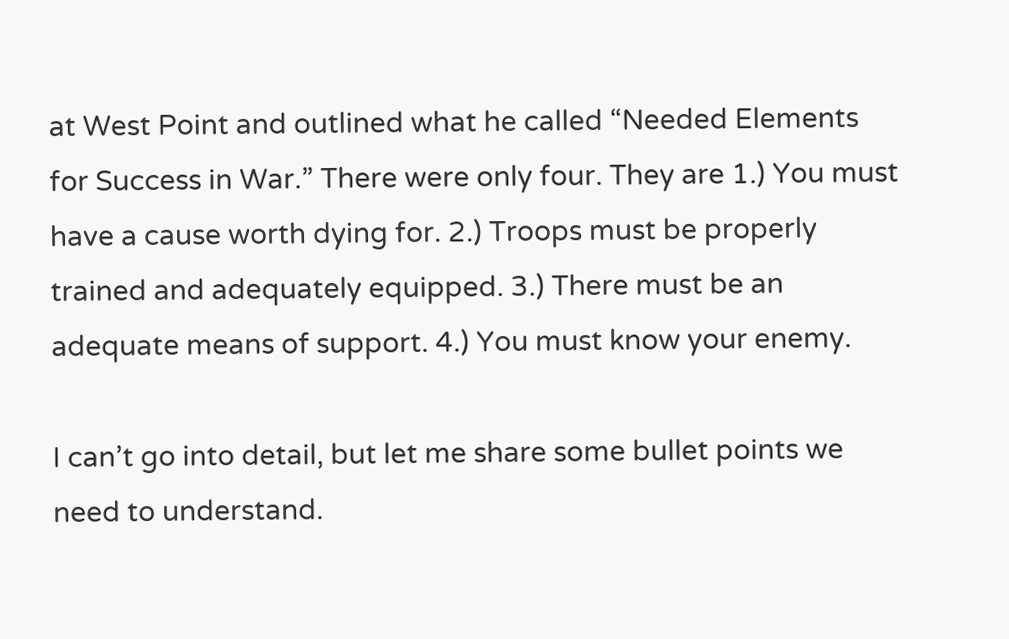at West Point and outlined what he called “Needed Elements for Success in War.” There were only four. They are 1.) You must have a cause worth dying for. 2.) Troops must be properly trained and adequately equipped. 3.) There must be an adequate means of support. 4.) You must know your enemy.

I can’t go into detail, but let me share some bullet points we need to understand.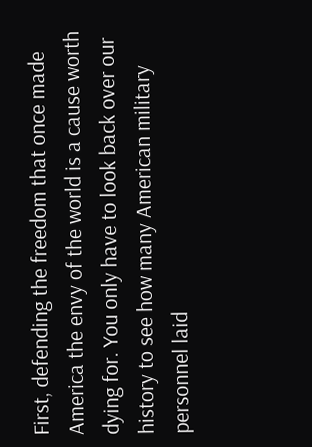First, defending the freedom that once made America the envy of the world is a cause worth dying for. You only have to look back over our history to see how many American military personnel laid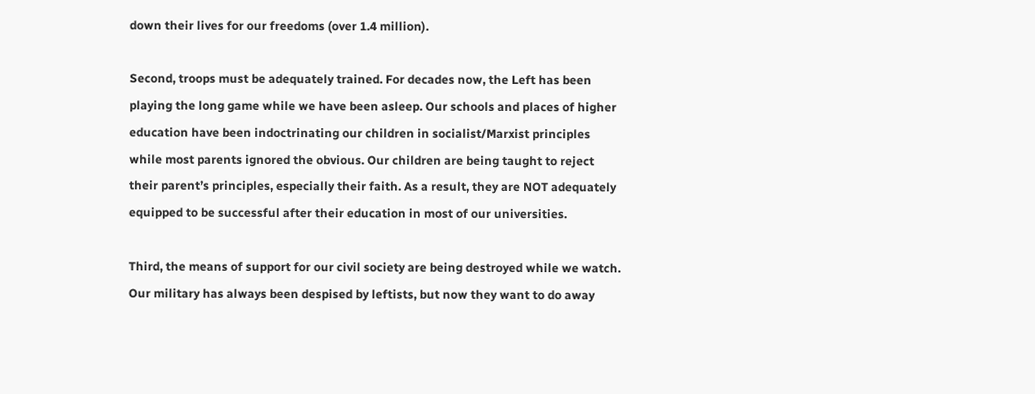down their lives for our freedoms (over 1.4 million).

Second, troops must be adequately trained. For decades now, the Left has been playing the long game while we have been asleep. Our schools and places of higher education have been indoctrinating our children in socialist/Marxist principles while most parents ignored the obvious. Our children are being taught to reject their parent’s principles, especially their faith. As a result, they are NOT adequately equipped to be successful after their education in most of our universities.

Third, the means of support for our civil society are being destroyed while we watch. Our military has always been despised by leftists, but now they want to do away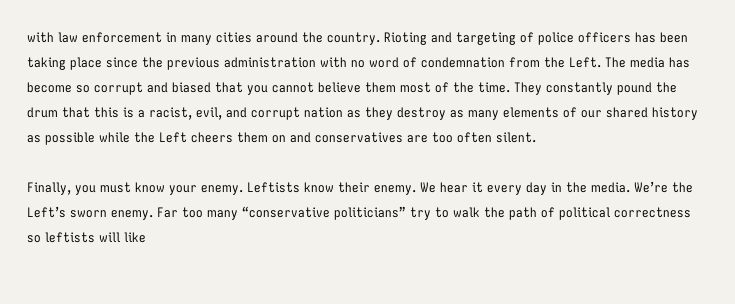with law enforcement in many cities around the country. Rioting and targeting of police officers has been taking place since the previous administration with no word of condemnation from the Left. The media has become so corrupt and biased that you cannot believe them most of the time. They constantly pound the drum that this is a racist, evil, and corrupt nation as they destroy as many elements of our shared history as possible while the Left cheers them on and conservatives are too often silent.

Finally, you must know your enemy. Leftists know their enemy. We hear it every day in the media. We’re the Left’s sworn enemy. Far too many “conservative politicians” try to walk the path of political correctness so leftists will like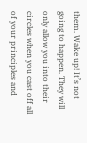them. Wake up! It’s not going to happen. They will only allow you into their circles when you cast off all of your principles and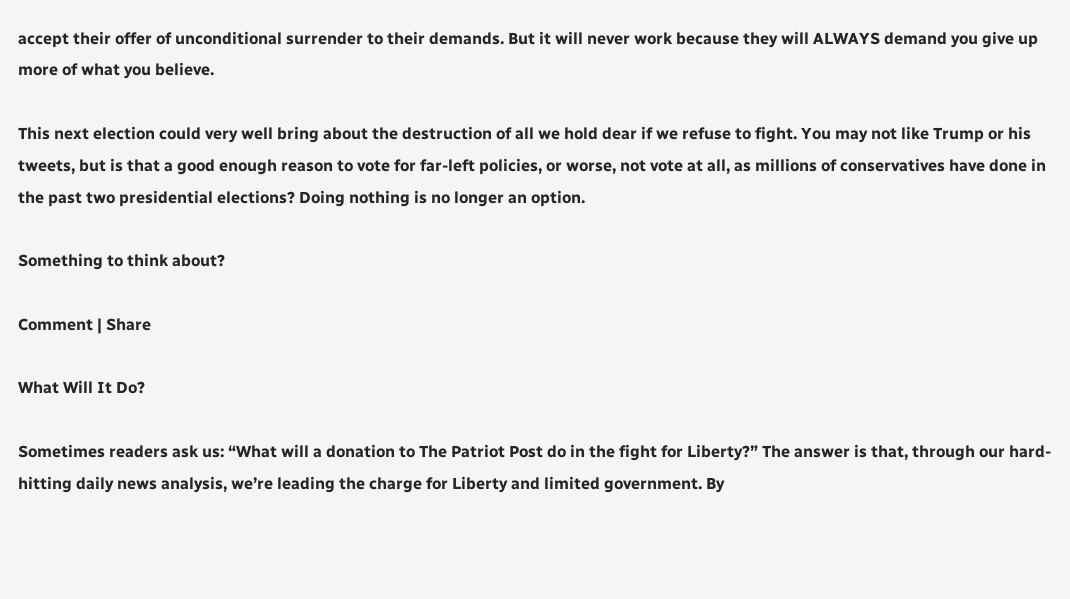accept their offer of unconditional surrender to their demands. But it will never work because they will ALWAYS demand you give up more of what you believe.

This next election could very well bring about the destruction of all we hold dear if we refuse to fight. You may not like Trump or his tweets, but is that a good enough reason to vote for far-left policies, or worse, not vote at all, as millions of conservatives have done in the past two presidential elections? Doing nothing is no longer an option.

Something to think about?

Comment | Share

What Will It Do?

Sometimes readers ask us: “What will a donation to The Patriot Post do in the fight for Liberty?” The answer is that, through our hard-hitting daily news analysis, we’re leading the charge for Liberty and limited government. By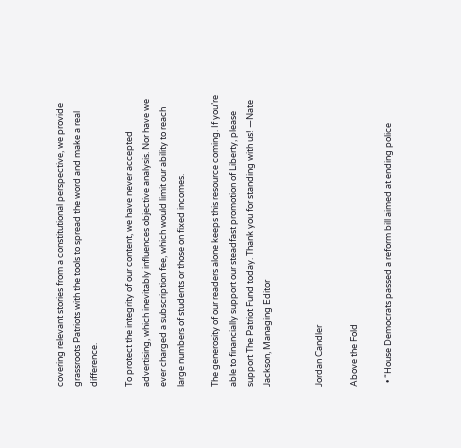covering relevant stories from a constitutional perspective, we provide grassroots Patriots with the tools to spread the word and make a real difference.

To protect the integrity of our content, we have never accepted advertising, which inevitably influences objective analysis. Nor have we ever charged a subscription fee, which would limit our ability to reach large numbers of students or those on fixed incomes.

The generosity of our readers alone keeps this resource coming. If you’re able to financially support our steadfast promotion of Liberty, please support The Patriot Fund today. Thank you for standing with us! —Nate Jackson, Managing Editor


Jordan Candler

Above the Fold

  • “House Democrats passed a reform bill aimed at ending police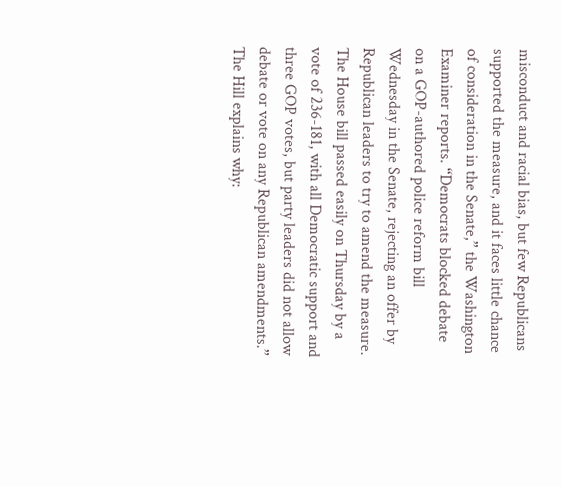misconduct and racial bias, but few Republicans supported the measure, and it faces little chance of consideration in the Senate,” the Washington Examiner reports. “Democrats blocked debate on a GOP-authored police reform bill Wednesday in the Senate, rejecting an offer by Republican leaders to try to amend the measure. The House bill passed easily on Thursday by a vote of 236-181, with all Democratic support and three GOP votes, but party leaders did not allow debate or vote on any Republican amendments.” The Hill explains why: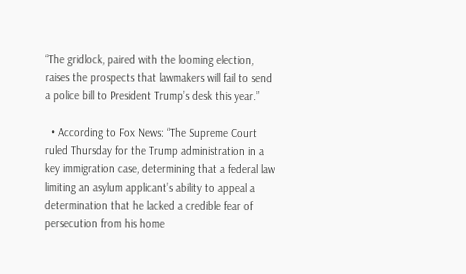“The gridlock, paired with the looming election, raises the prospects that lawmakers will fail to send a police bill to President Trump’s desk this year.”

  • According to Fox News: “The Supreme Court ruled Thursday for the Trump administration in a key immigration case, determining that a federal law limiting an asylum applicant’s ability to appeal a determination that he lacked a credible fear of persecution from his home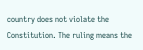country does not violate the Constitution. The ruling means the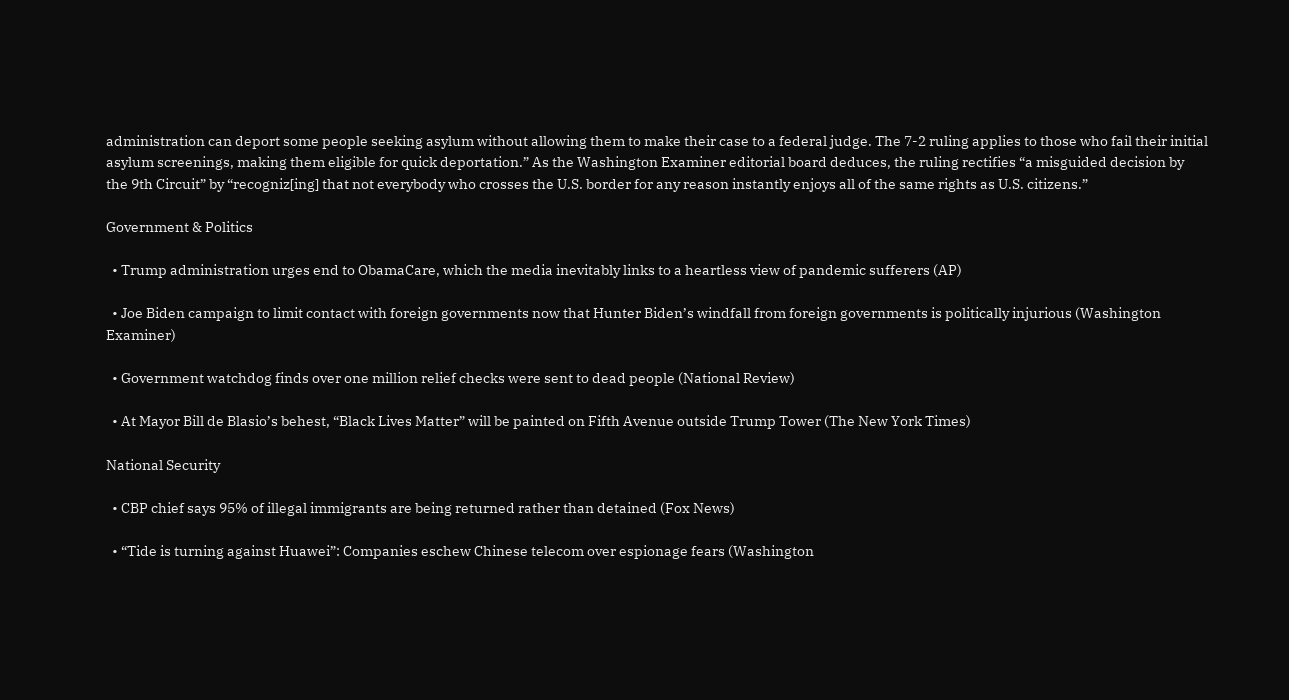administration can deport some people seeking asylum without allowing them to make their case to a federal judge. The 7-2 ruling applies to those who fail their initial asylum screenings, making them eligible for quick deportation.” As the Washington Examiner editorial board deduces, the ruling rectifies “a misguided decision by the 9th Circuit” by “recogniz[ing] that not everybody who crosses the U.S. border for any reason instantly enjoys all of the same rights as U.S. citizens.”

Government & Politics

  • Trump administration urges end to ObamaCare, which the media inevitably links to a heartless view of pandemic sufferers (AP)

  • Joe Biden campaign to limit contact with foreign governments now that Hunter Biden’s windfall from foreign governments is politically injurious (Washington Examiner)

  • Government watchdog finds over one million relief checks were sent to dead people (National Review)

  • At Mayor Bill de Blasio’s behest, “Black Lives Matter” will be painted on Fifth Avenue outside Trump Tower (The New York Times)

National Security

  • CBP chief says 95% of illegal immigrants are being returned rather than detained (Fox News)

  • “Tide is turning against Huawei”: Companies eschew Chinese telecom over espionage fears (Washington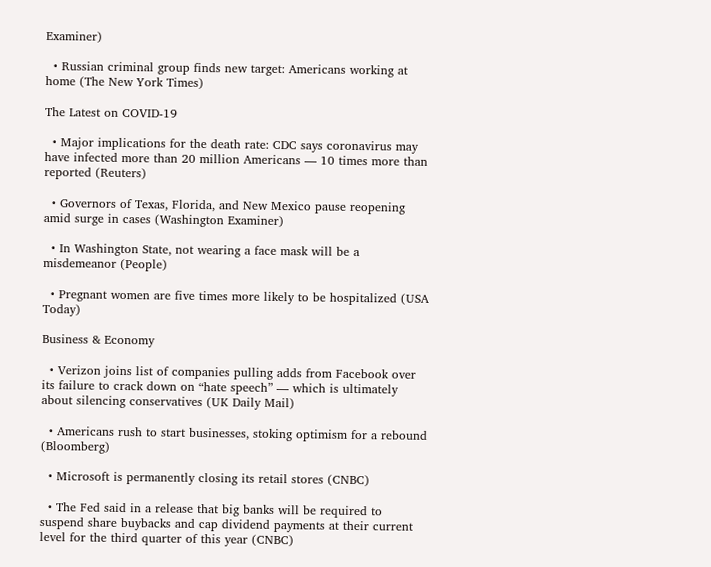Examiner)

  • Russian criminal group finds new target: Americans working at home (The New York Times)

The Latest on COVID-19

  • Major implications for the death rate: CDC says coronavirus may have infected more than 20 million Americans — 10 times more than reported (Reuters)

  • Governors of Texas, Florida, and New Mexico pause reopening amid surge in cases (Washington Examiner)

  • In Washington State, not wearing a face mask will be a misdemeanor (People)

  • Pregnant women are five times more likely to be hospitalized (USA Today)

Business & Economy

  • Verizon joins list of companies pulling adds from Facebook over its failure to crack down on “hate speech” — which is ultimately about silencing conservatives (UK Daily Mail)

  • Americans rush to start businesses, stoking optimism for a rebound (Bloomberg)

  • Microsoft is permanently closing its retail stores (CNBC)

  • The Fed said in a release that big banks will be required to suspend share buybacks and cap dividend payments at their current level for the third quarter of this year (CNBC)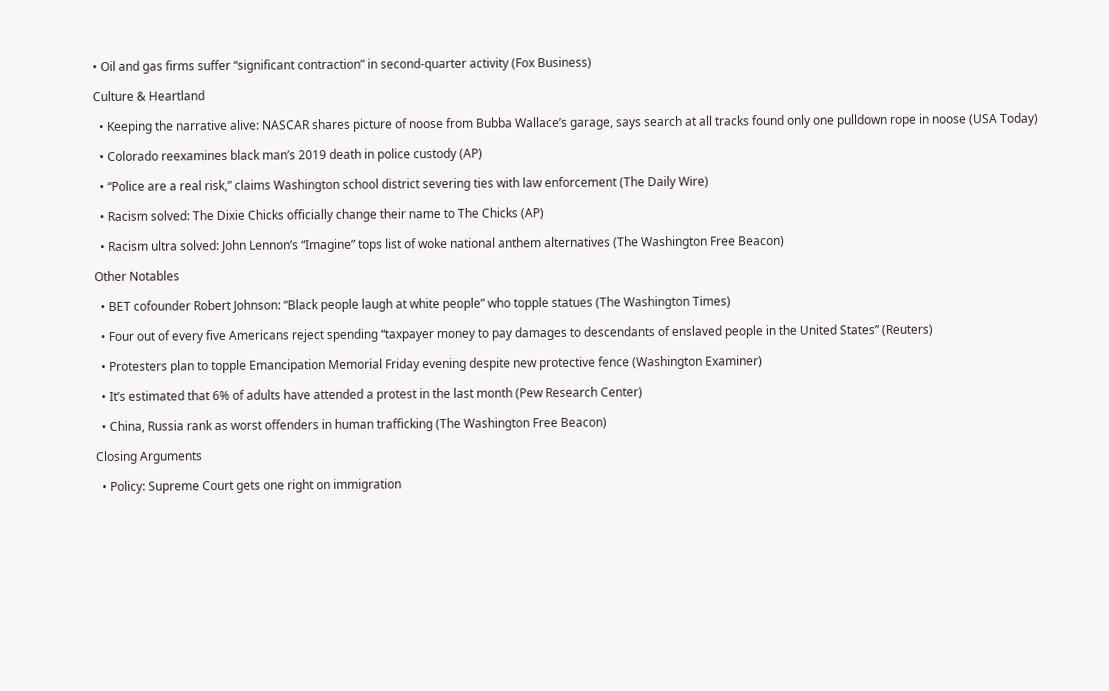• Oil and gas firms suffer “significant contraction” in second-quarter activity (Fox Business)

Culture & Heartland

  • Keeping the narrative alive: NASCAR shares picture of noose from Bubba Wallace’s garage, says search at all tracks found only one pulldown rope in noose (USA Today)

  • Colorado reexamines black man’s 2019 death in police custody (AP)

  • “Police are a real risk,” claims Washington school district severing ties with law enforcement (The Daily Wire)

  • Racism solved: The Dixie Chicks officially change their name to The Chicks (AP)

  • Racism ultra solved: John Lennon’s “Imagine” tops list of woke national anthem alternatives (The Washington Free Beacon)

Other Notables

  • BET cofounder Robert Johnson: “Black people laugh at white people” who topple statues (The Washington Times)

  • Four out of every five Americans reject spending “taxpayer money to pay damages to descendants of enslaved people in the United States” (Reuters)

  • Protesters plan to topple Emancipation Memorial Friday evening despite new protective fence (Washington Examiner)

  • It’s estimated that 6% of adults have attended a protest in the last month (Pew Research Center)

  • China, Russia rank as worst offenders in human trafficking (The Washington Free Beacon)

Closing Arguments

  • Policy: Supreme Court gets one right on immigration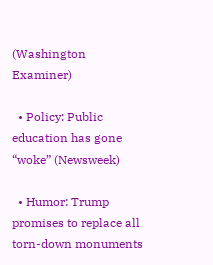(Washington Examiner)

  • Policy: Public education has gone “woke” (Newsweek)

  • Humor: Trump promises to replace all torn-down monuments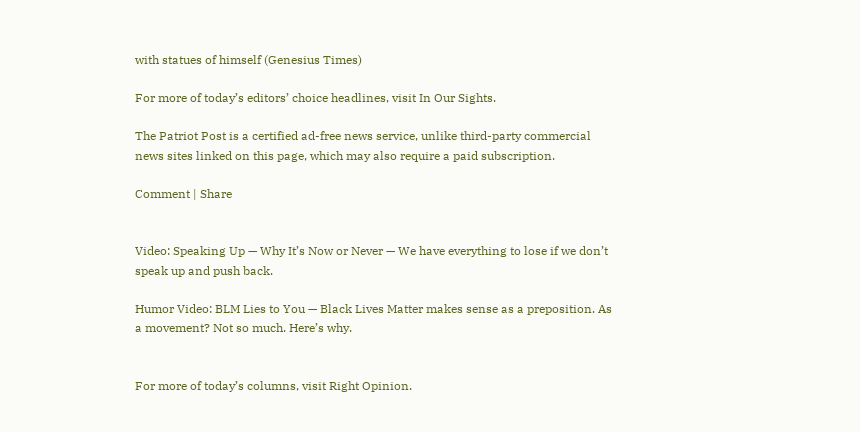with statues of himself (Genesius Times)

For more of today’s editors’ choice headlines, visit In Our Sights.

The Patriot Post is a certified ad-free news service, unlike third-party commercial news sites linked on this page, which may also require a paid subscription.

Comment | Share


Video: Speaking Up — Why It’s Now or Never — We have everything to lose if we don’t speak up and push back.

Humor Video: BLM Lies to You — Black Lives Matter makes sense as a preposition. As a movement? Not so much. Here’s why.


For more of today’s columns, visit Right Opinion.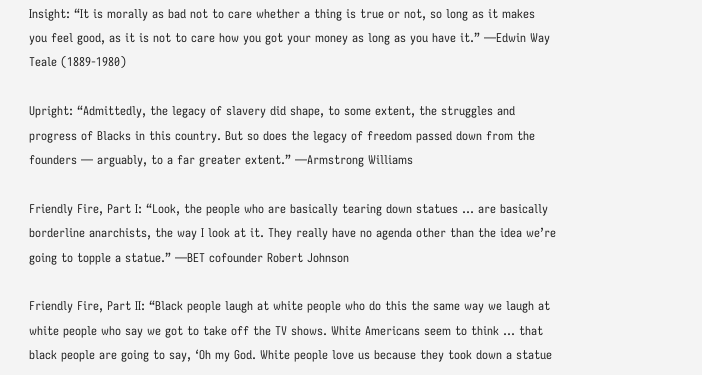Insight: “It is morally as bad not to care whether a thing is true or not, so long as it makes you feel good, as it is not to care how you got your money as long as you have it.” —Edwin Way Teale (1889-1980)

Upright: “Admittedly, the legacy of slavery did shape, to some extent, the struggles and progress of Blacks in this country. But so does the legacy of freedom passed down from the founders — arguably, to a far greater extent.” —Armstrong Williams

Friendly Fire, Part I: “Look, the people who are basically tearing down statues … are basically borderline anarchists, the way I look at it. They really have no agenda other than the idea we’re going to topple a statue.” —BET cofounder Robert Johnson

Friendly Fire, Part II: “Black people laugh at white people who do this the same way we laugh at white people who say we got to take off the TV shows. White Americans seem to think … that black people are going to say, ‘Oh my God. White people love us because they took down a statue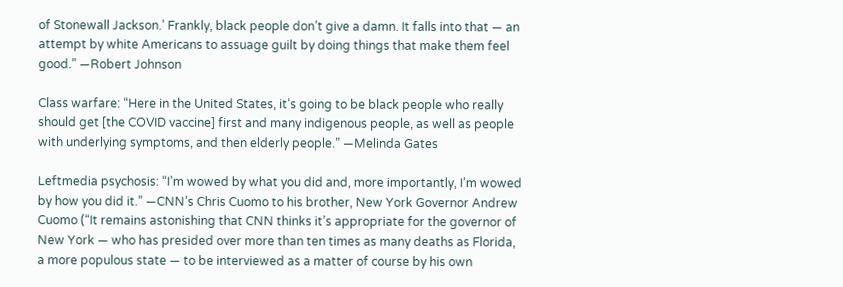of Stonewall Jackson.’ Frankly, black people don’t give a damn. It falls into that — an attempt by white Americans to assuage guilt by doing things that make them feel good.” —Robert Johnson

Class warfare: “Here in the United States, it’s going to be black people who really should get [the COVID vaccine] first and many indigenous people, as well as people with underlying symptoms, and then elderly people.” —Melinda Gates

Leftmedia psychosis: “I’m wowed by what you did and, more importantly, I’m wowed by how you did it.” —CNN’s Chris Cuomo to his brother, New York Governor Andrew Cuomo (“It remains astonishing that CNN thinks it’s appropriate for the governor of New York — who has presided over more than ten times as many deaths as Florida, a more populous state — to be interviewed as a matter of course by his own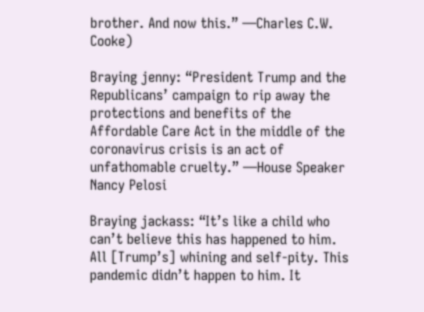brother. And now this.” —Charles C.W. Cooke)

Braying jenny: “President Trump and the Republicans’ campaign to rip away the protections and benefits of the Affordable Care Act in the middle of the coronavirus crisis is an act of unfathomable cruelty.” —House Speaker Nancy Pelosi

Braying jackass: “It’s like a child who can’t believe this has happened to him. All [Trump’s] whining and self-pity. This pandemic didn’t happen to him. It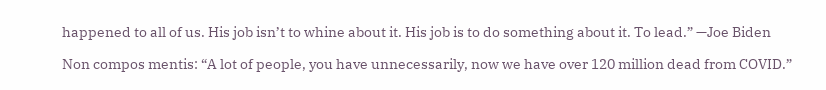happened to all of us. His job isn’t to whine about it. His job is to do something about it. To lead.” —Joe Biden

Non compos mentis: “A lot of people, you have unnecessarily, now we have over 120 million dead from COVID.”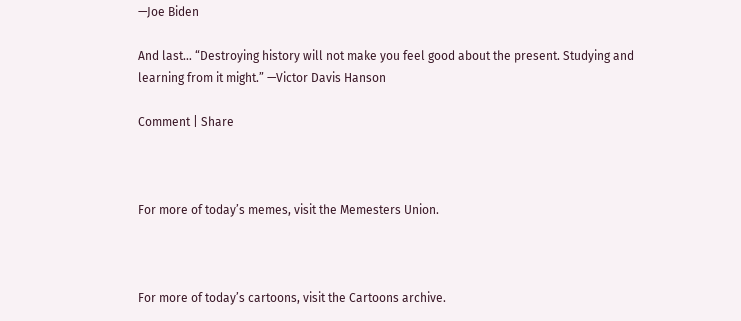—Joe Biden

And last… “Destroying history will not make you feel good about the present. Studying and learning from it might.” —Victor Davis Hanson

Comment | Share



For more of today’s memes, visit the Memesters Union.



For more of today’s cartoons, visit the Cartoons archive.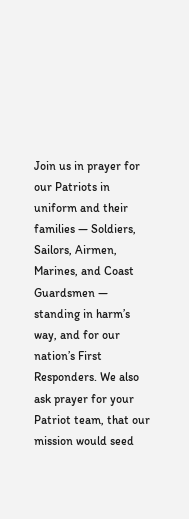Join us in prayer for our Patriots in uniform and their families — Soldiers, Sailors, Airmen, Marines, and Coast Guardsmen — standing in harm’s way, and for our nation’s First Responders. We also ask prayer for your Patriot team, that our mission would seed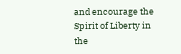and encourage the Spirit of Liberty in the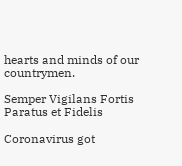hearts and minds of our countrymen.

Semper Vigilans Fortis Paratus et Fidelis

Coronavirus got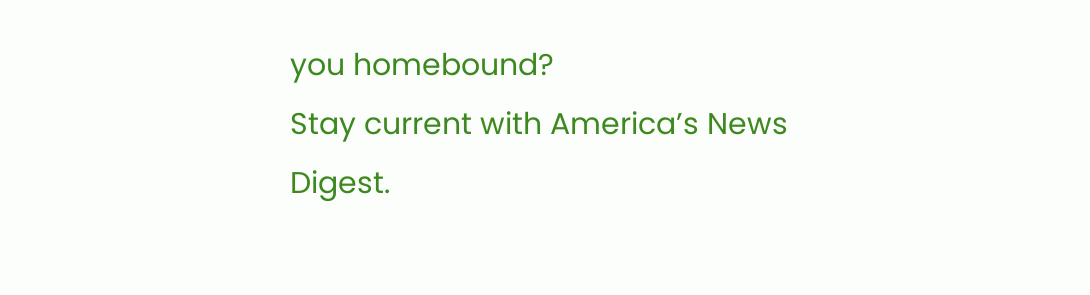you homebound?
Stay current with America’s News Digest.